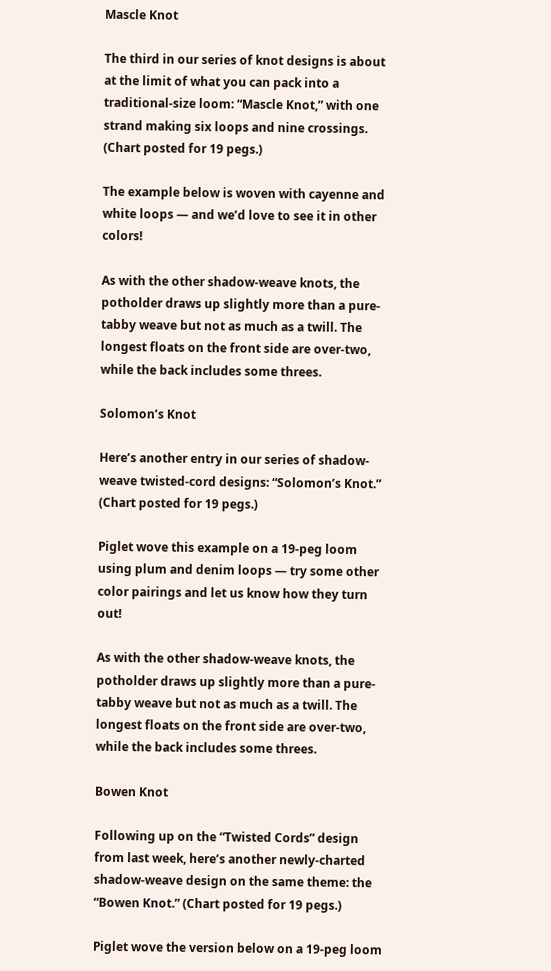Mascle Knot

The third in our series of knot designs is about at the limit of what you can pack into a traditional-size loom: “Mascle Knot,” with one strand making six loops and nine crossings. (Chart posted for 19 pegs.)

The example below is woven with cayenne and white loops — and we’d love to see it in other colors!

As with the other shadow-weave knots, the potholder draws up slightly more than a pure-tabby weave but not as much as a twill. The longest floats on the front side are over-two, while the back includes some threes.

Solomon’s Knot

Here’s another entry in our series of shadow-weave twisted-cord designs: “Solomon’s Knot.” (Chart posted for 19 pegs.)

Piglet wove this example on a 19-peg loom using plum and denim loops — try some other color pairings and let us know how they turn out!

As with the other shadow-weave knots, the potholder draws up slightly more than a pure-tabby weave but not as much as a twill. The longest floats on the front side are over-two, while the back includes some threes.

Bowen Knot

Following up on the “Twisted Cords” design from last week, here’s another newly-charted shadow-weave design on the same theme: the “Bowen Knot.” (Chart posted for 19 pegs.)

Piglet wove the version below on a 19-peg loom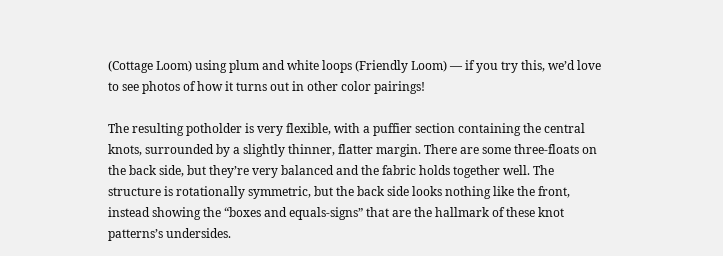(Cottage Loom) using plum and white loops (Friendly Loom) — if you try this, we’d love to see photos of how it turns out in other color pairings!

The resulting potholder is very flexible, with a puffier section containing the central knots, surrounded by a slightly thinner, flatter margin. There are some three-floats on the back side, but they’re very balanced and the fabric holds together well. The structure is rotationally symmetric, but the back side looks nothing like the front, instead showing the “boxes and equals-signs” that are the hallmark of these knot patterns’s undersides.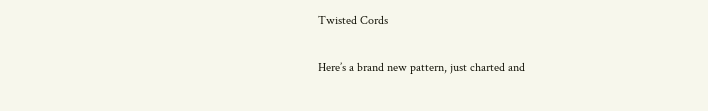Twisted Cords

Here’s a brand new pattern, just charted and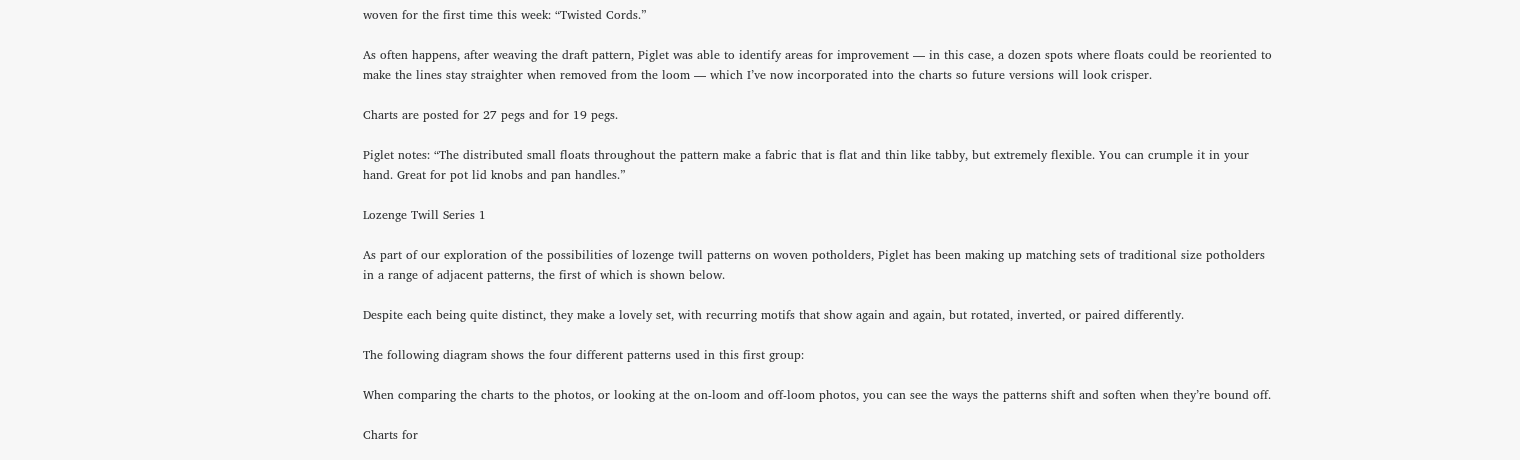woven for the first time this week: “Twisted Cords.”

As often happens, after weaving the draft pattern, Piglet was able to identify areas for improvement — in this case, a dozen spots where floats could be reoriented to make the lines stay straighter when removed from the loom — which I’ve now incorporated into the charts so future versions will look crisper.

Charts are posted for 27 pegs and for 19 pegs.

Piglet notes: “The distributed small floats throughout the pattern make a fabric that is flat and thin like tabby, but extremely flexible. You can crumple it in your hand. Great for pot lid knobs and pan handles.”

Lozenge Twill Series 1

As part of our exploration of the possibilities of lozenge twill patterns on woven potholders, Piglet has been making up matching sets of traditional size potholders in a range of adjacent patterns, the first of which is shown below.

Despite each being quite distinct, they make a lovely set, with recurring motifs that show again and again, but rotated, inverted, or paired differently.

The following diagram shows the four different patterns used in this first group:

When comparing the charts to the photos, or looking at the on-loom and off-loom photos, you can see the ways the patterns shift and soften when they’re bound off.

Charts for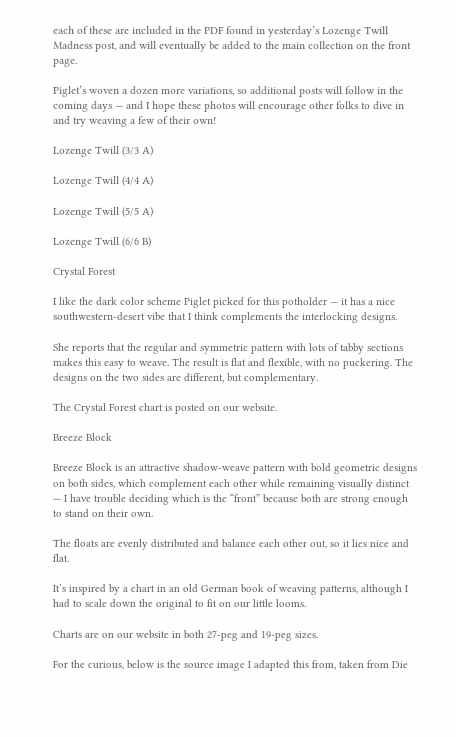each of these are included in the PDF found in yesterday’s Lozenge Twill Madness post, and will eventually be added to the main collection on the front page.

Piglet’s woven a dozen more variations, so additional posts will follow in the coming days — and I hope these photos will encourage other folks to dive in and try weaving a few of their own!

Lozenge Twill (3/3 A)

Lozenge Twill (4/4 A)

Lozenge Twill (5/5 A)

Lozenge Twill (6/6 B)

Crystal Forest

I like the dark color scheme Piglet picked for this potholder — it has a nice southwestern-desert vibe that I think complements the interlocking designs.

She reports that the regular and symmetric pattern with lots of tabby sections makes this easy to weave. The result is flat and flexible, with no puckering. The designs on the two sides are different, but complementary.

The Crystal Forest chart is posted on our website.

Breeze Block

Breeze Block is an attractive shadow-weave pattern with bold geometric designs on both sides, which complement each other while remaining visually distinct — I have trouble deciding which is the “front” because both are strong enough to stand on their own.

The floats are evenly distributed and balance each other out, so it lies nice and flat.

It’s inspired by a chart in an old German book of weaving patterns, although I had to scale down the original to fit on our little looms.

Charts are on our website in both 27-peg and 19-peg sizes.

For the curious, below is the source image I adapted this from, taken from Die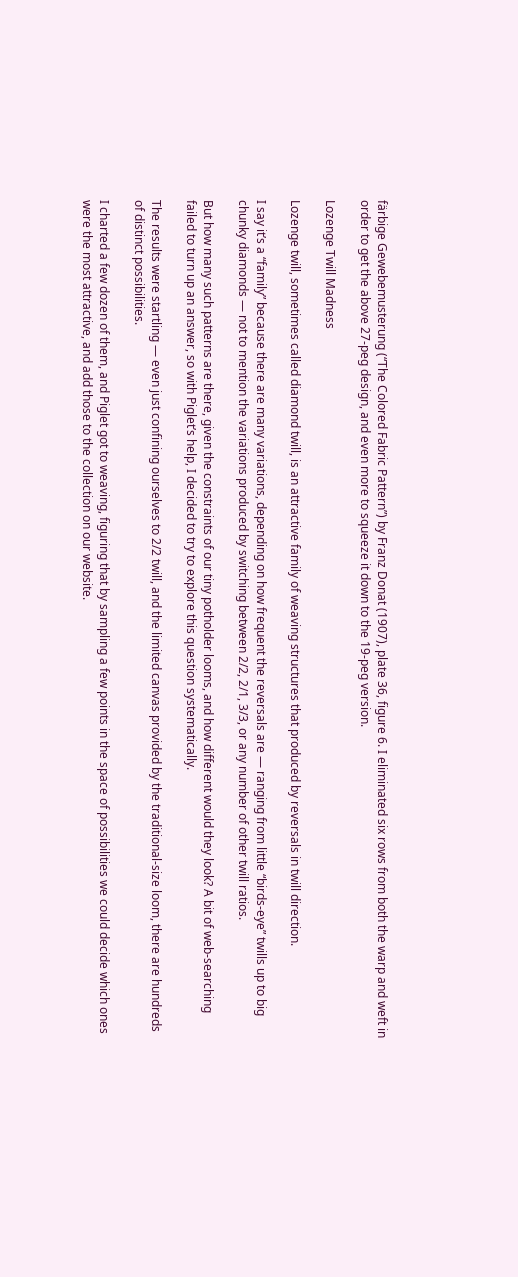färbige Gewebemusterung (“The Colored Fabric Pattern”) by Franz Donat (1907), plate 36, figure 6. I eliminated six rows from both the warp and weft in order to get the above 27-peg design, and even more to squeeze it down to the 19-peg version.

Lozenge Twill Madness

Lozenge twill, sometimes called diamond twill, is an attractive family of weaving structures that produced by reversals in twill direction.

I say it’s a “family” because there are many variations, depending on how frequent the reversals are — ranging from little “birds-eye” twills up to big chunky diamonds — not to mention the variations produced by switching between 2/2, 2/1, 3/3, or any number of other twill ratios.

But how many such patterns are there, given the constraints of our tiny potholder looms, and how different would they look? A bit of web-searching failed to turn up an answer, so with Piglet’s help, I decided to try to explore this question systematically.

The results were startling — even just confining ourselves to 2/2 twill, and the limited canvas provided by the traditional-size loom, there are hundreds of distinct possibilities.

I charted a few dozen of them, and Piglet got to weaving, figuring that by sampling a few points in the space of possibilities we could decide which ones were the most attractive, and add those to the collection on our website.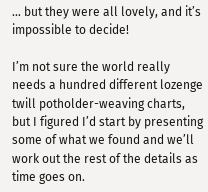… but they were all lovely, and it’s impossible to decide!

I’m not sure the world really needs a hundred different lozenge twill potholder-weaving charts, but I figured I’d start by presenting some of what we found and we’ll work out the rest of the details as time goes on.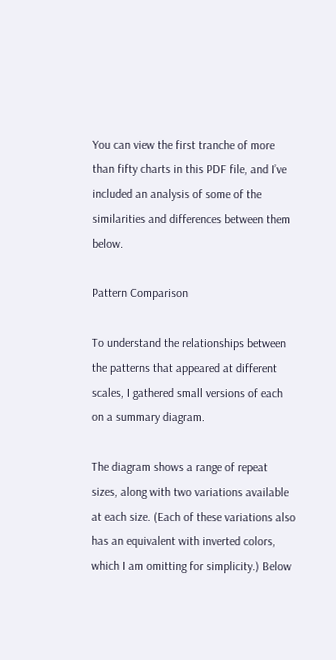You can view the first tranche of more than fifty charts in this PDF file, and I’ve included an analysis of some of the similarities and differences between them below.

Pattern Comparison

To understand the relationships between the patterns that appeared at different scales, I gathered small versions of each on a summary diagram.

The diagram shows a range of repeat sizes, along with two variations available at each size. (Each of these variations also has an equivalent with inverted colors, which I am omitting for simplicity.) Below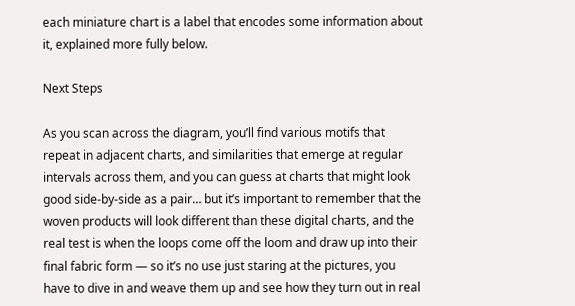each miniature chart is a label that encodes some information about it, explained more fully below.

Next Steps

As you scan across the diagram, you’ll find various motifs that repeat in adjacent charts, and similarities that emerge at regular intervals across them, and you can guess at charts that might look good side-by-side as a pair… but it’s important to remember that the woven products will look different than these digital charts, and the real test is when the loops come off the loom and draw up into their final fabric form — so it’s no use just staring at the pictures, you have to dive in and weave them up and see how they turn out in real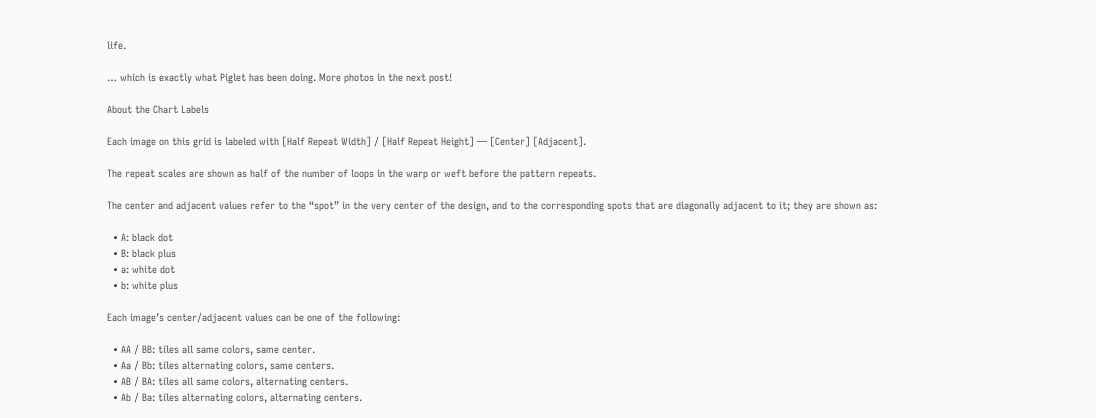life.

… which is exactly what Piglet has been doing. More photos in the next post!

About the Chart Labels

Each image on this grid is labeled with [Half Repeat Width] / [Half Repeat Height] — [Center] [Adjacent].

The repeat scales are shown as half of the number of loops in the warp or weft before the pattern repeats.

The center and adjacent values refer to the “spot” in the very center of the design, and to the corresponding spots that are diagonally adjacent to it; they are shown as:

  • A: black dot
  • B: black plus
  • a: white dot
  • b: white plus

Each image’s center/adjacent values can be one of the following:

  • AA / BB: tiles all same colors, same center.
  • Aa / Bb: tiles alternating colors, same centers.
  • AB / BA: tiles all same colors, alternating centers.
  • Ab / Ba: tiles alternating colors, alternating centers.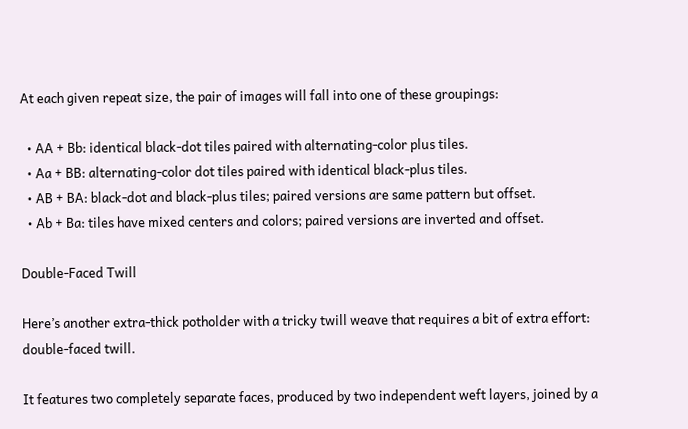At each given repeat size, the pair of images will fall into one of these groupings:

  • AA + Bb: identical black-dot tiles paired with alternating-color plus tiles.
  • Aa + BB: alternating-color dot tiles paired with identical black-plus tiles.
  • AB + BA: black-dot and black-plus tiles; paired versions are same pattern but offset.
  • Ab + Ba: tiles have mixed centers and colors; paired versions are inverted and offset.

Double-Faced Twill

Here’s another extra-thick potholder with a tricky twill weave that requires a bit of extra effort: double-faced twill.

It features two completely separate faces, produced by two independent weft layers, joined by a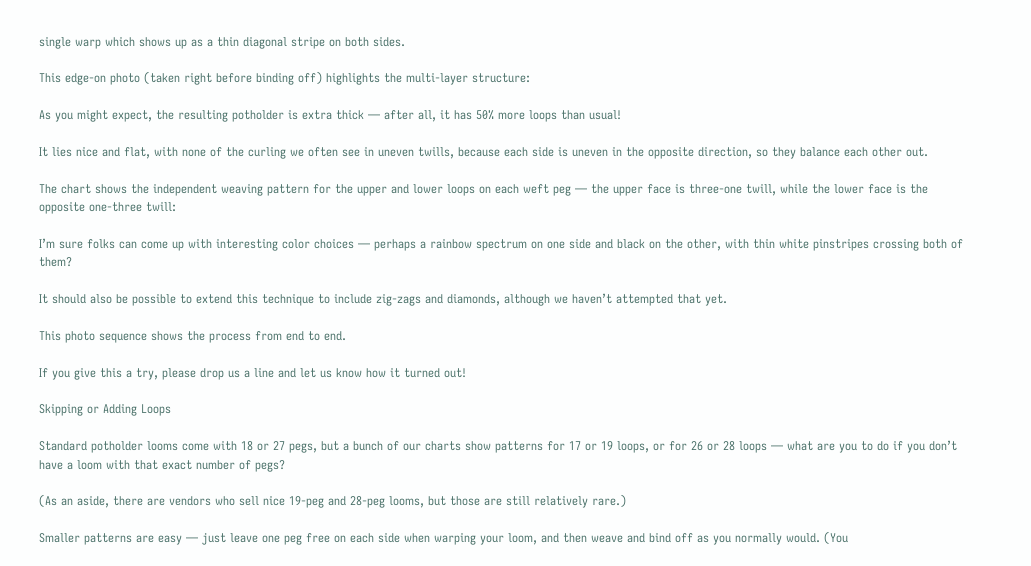single warp which shows up as a thin diagonal stripe on both sides.

This edge-on photo (taken right before binding off) highlights the multi-layer structure:

As you might expect, the resulting potholder is extra thick — after all, it has 50% more loops than usual!

It lies nice and flat, with none of the curling we often see in uneven twills, because each side is uneven in the opposite direction, so they balance each other out.

The chart shows the independent weaving pattern for the upper and lower loops on each weft peg — the upper face is three-one twill, while the lower face is the opposite one-three twill:

I’m sure folks can come up with interesting color choices — perhaps a rainbow spectrum on one side and black on the other, with thin white pinstripes crossing both of them?

It should also be possible to extend this technique to include zig-zags and diamonds, although we haven’t attempted that yet.

This photo sequence shows the process from end to end.

If you give this a try, please drop us a line and let us know how it turned out!

Skipping or Adding Loops

Standard potholder looms come with 18 or 27 pegs, but a bunch of our charts show patterns for 17 or 19 loops, or for 26 or 28 loops — what are you to do if you don’t have a loom with that exact number of pegs?

(As an aside, there are vendors who sell nice 19-peg and 28-peg looms, but those are still relatively rare.)

Smaller patterns are easy — just leave one peg free on each side when warping your loom, and then weave and bind off as you normally would. (You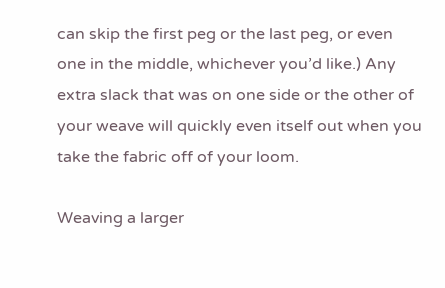can skip the first peg or the last peg, or even one in the middle, whichever you’d like.) Any extra slack that was on one side or the other of your weave will quickly even itself out when you take the fabric off of your loom.

Weaving a larger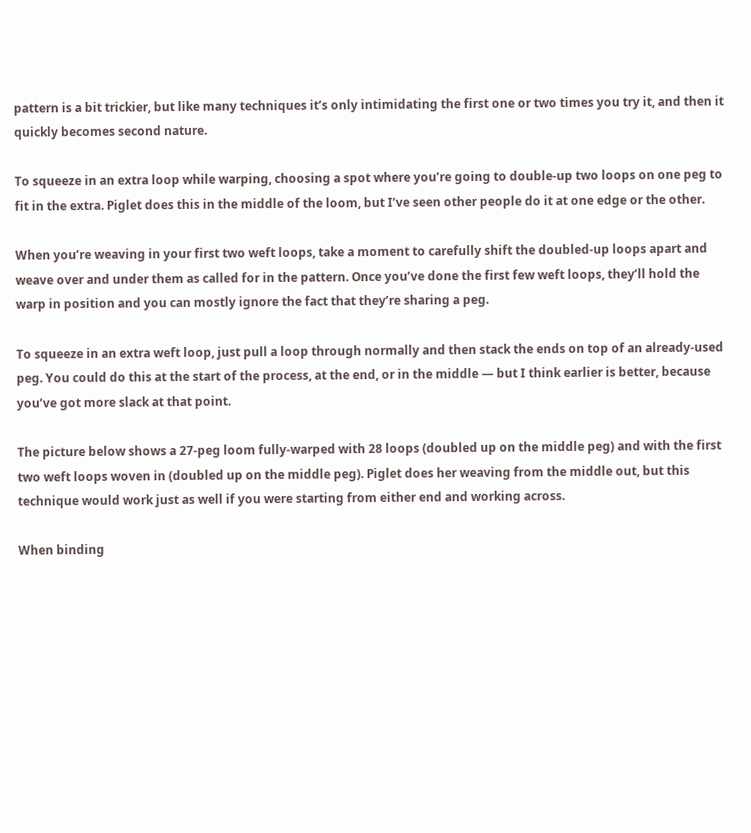pattern is a bit trickier, but like many techniques it’s only intimidating the first one or two times you try it, and then it quickly becomes second nature.

To squeeze in an extra loop while warping, choosing a spot where you’re going to double-up two loops on one peg to fit in the extra. Piglet does this in the middle of the loom, but I’ve seen other people do it at one edge or the other.

When you’re weaving in your first two weft loops, take a moment to carefully shift the doubled-up loops apart and weave over and under them as called for in the pattern. Once you’ve done the first few weft loops, they’ll hold the warp in position and you can mostly ignore the fact that they’re sharing a peg.

To squeeze in an extra weft loop, just pull a loop through normally and then stack the ends on top of an already-used peg. You could do this at the start of the process, at the end, or in the middle — but I think earlier is better, because you’ve got more slack at that point.

The picture below shows a 27-peg loom fully-warped with 28 loops (doubled up on the middle peg) and with the first two weft loops woven in (doubled up on the middle peg). Piglet does her weaving from the middle out, but this technique would work just as well if you were starting from either end and working across.

When binding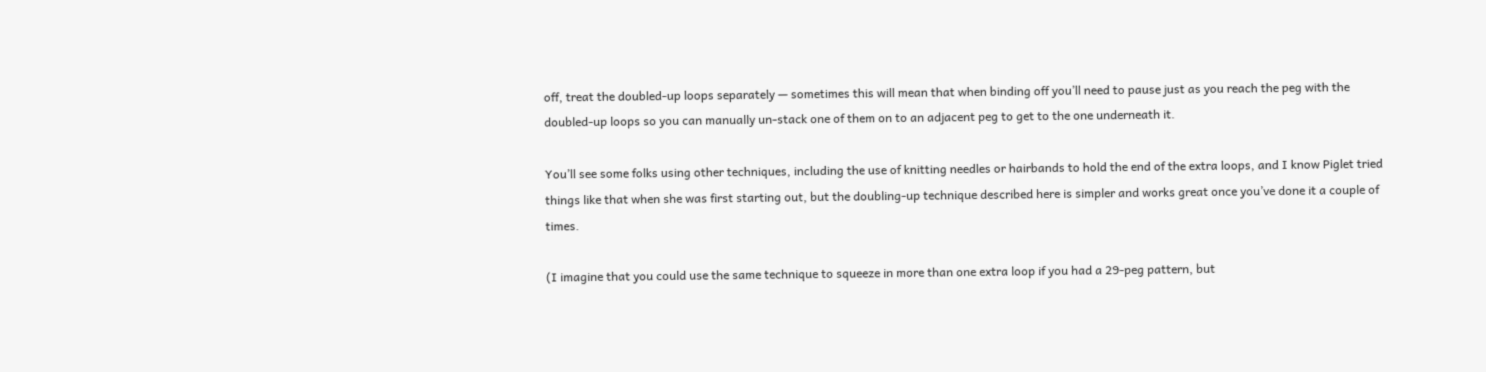off, treat the doubled-up loops separately — sometimes this will mean that when binding off you’ll need to pause just as you reach the peg with the doubled-up loops so you can manually un-stack one of them on to an adjacent peg to get to the one underneath it.

You’ll see some folks using other techniques, including the use of knitting needles or hairbands to hold the end of the extra loops, and I know Piglet tried things like that when she was first starting out, but the doubling-up technique described here is simpler and works great once you’ve done it a couple of times.

(I imagine that you could use the same technique to squeeze in more than one extra loop if you had a 29-peg pattern, but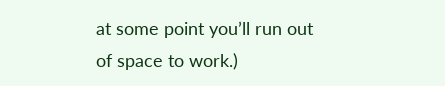at some point you’ll run out of space to work.)